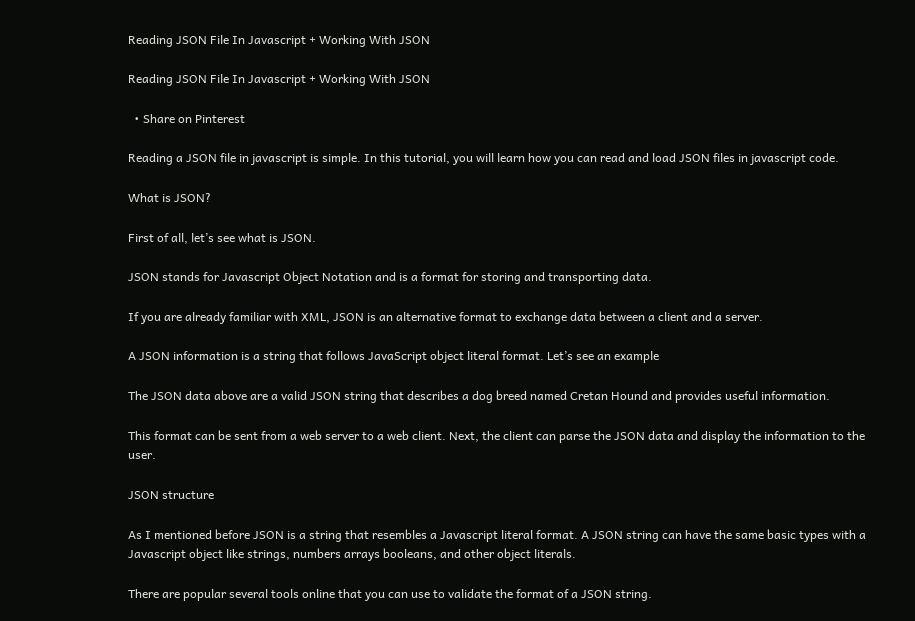Reading JSON File In Javascript + Working With JSON

Reading JSON File In Javascript + Working With JSON

  • Share on Pinterest

Reading a JSON file in javascript is simple. In this tutorial, you will learn how you can read and load JSON files in javascript code.

What is JSON?

First of all, let’s see what is JSON.

JSON stands for Javascript Object Notation and is a format for storing and transporting data.

If you are already familiar with XML, JSON is an alternative format to exchange data between a client and a server.

A JSON information is a string that follows JavaScript object literal format. Let’s see an example

The JSON data above are a valid JSON string that describes a dog breed named Cretan Hound and provides useful information.

This format can be sent from a web server to a web client. Next, the client can parse the JSON data and display the information to the user.

JSON structure

As I mentioned before JSON is a string that resembles a Javascript literal format. A JSON string can have the same basic types with a Javascript object like strings, numbers arrays booleans, and other object literals.

There are popular several tools online that you can use to validate the format of a JSON string.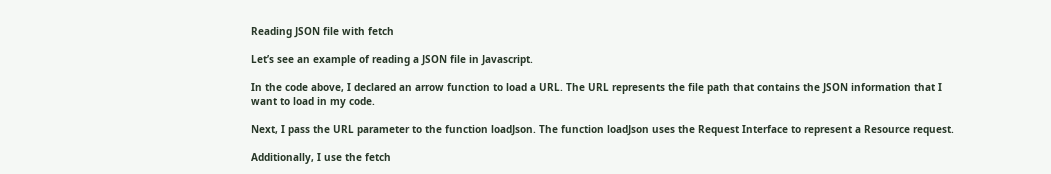Reading JSON file with fetch

Let’s see an example of reading a JSON file in Javascript.

In the code above, I declared an arrow function to load a URL. The URL represents the file path that contains the JSON information that I want to load in my code.

Next, I pass the URL parameter to the function loadJson. The function loadJson uses the Request Interface to represent a Resource request.

Additionally, I use the fetch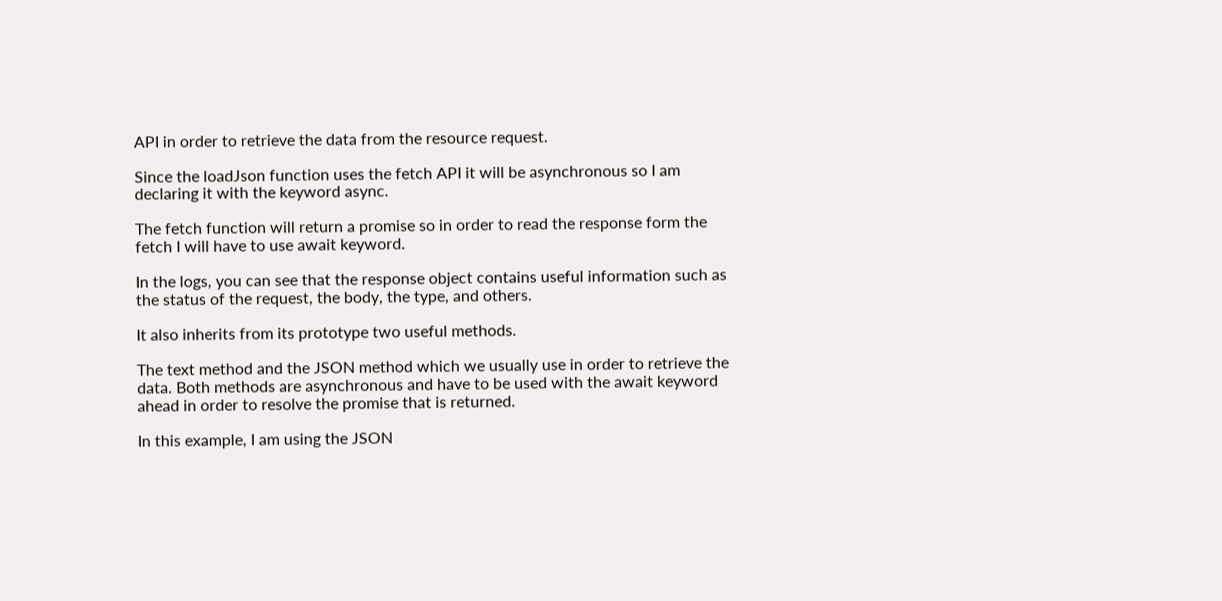API in order to retrieve the data from the resource request.

Since the loadJson function uses the fetch API it will be asynchronous so I am declaring it with the keyword async.

The fetch function will return a promise so in order to read the response form the fetch I will have to use await keyword.

In the logs, you can see that the response object contains useful information such as the status of the request, the body, the type, and others.

It also inherits from its prototype two useful methods.

The text method and the JSON method which we usually use in order to retrieve the data. Both methods are asynchronous and have to be used with the await keyword ahead in order to resolve the promise that is returned.

In this example, I am using the JSON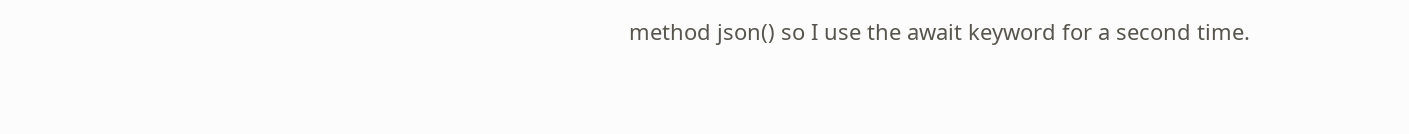method json() so I use the await keyword for a second time.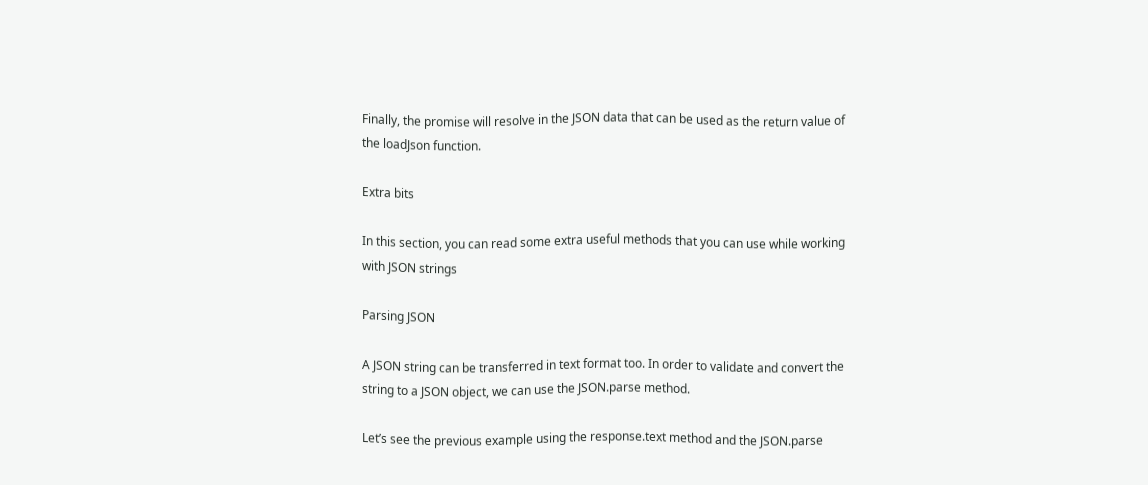Finally, the promise will resolve in the JSON data that can be used as the return value of the loadJson function.

Extra bits

In this section, you can read some extra useful methods that you can use while working with JSON strings

Parsing JSON

A JSON string can be transferred in text format too. In order to validate and convert the string to a JSON object, we can use the JSON.parse method.

Let’s see the previous example using the response.text method and the JSON.parse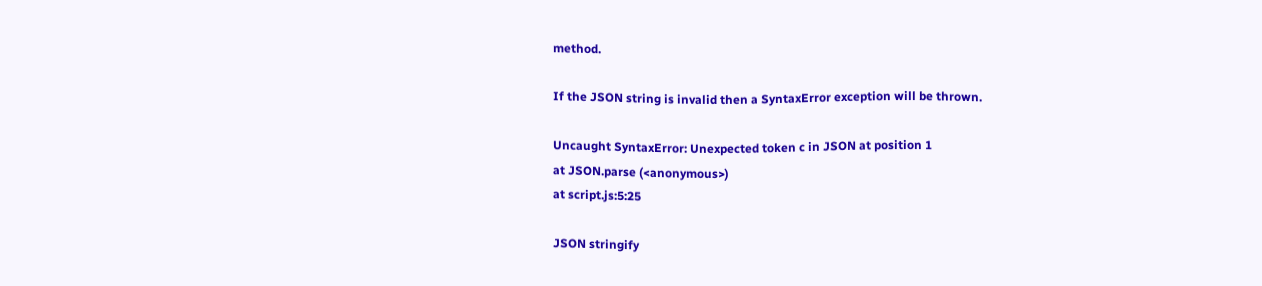method.

If the JSON string is invalid then a SyntaxError exception will be thrown.

Uncaught SyntaxError: Unexpected token c in JSON at position 1
at JSON.parse (<anonymous>)
at script.js:5:25

JSON stringify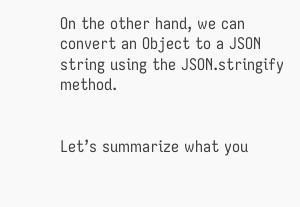On the other hand, we can convert an Object to a JSON string using the JSON.stringify method.


Let’s summarize what you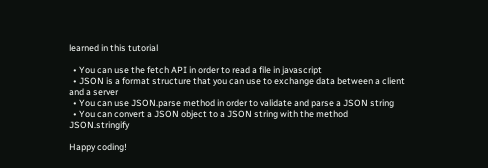learned in this tutorial

  • You can use the fetch API in order to read a file in javascript
  • JSON is a format structure that you can use to exchange data between a client and a server
  • You can use JSON.parse method in order to validate and parse a JSON string
  • You can convert a JSON object to a JSON string with the method JSON.stringify

Happy coding!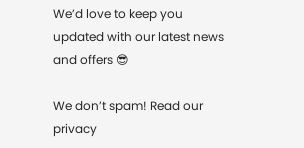We’d love to keep you updated with our latest news and offers 😎

We don’t spam! Read our privacy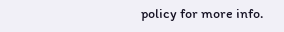policy for more info.